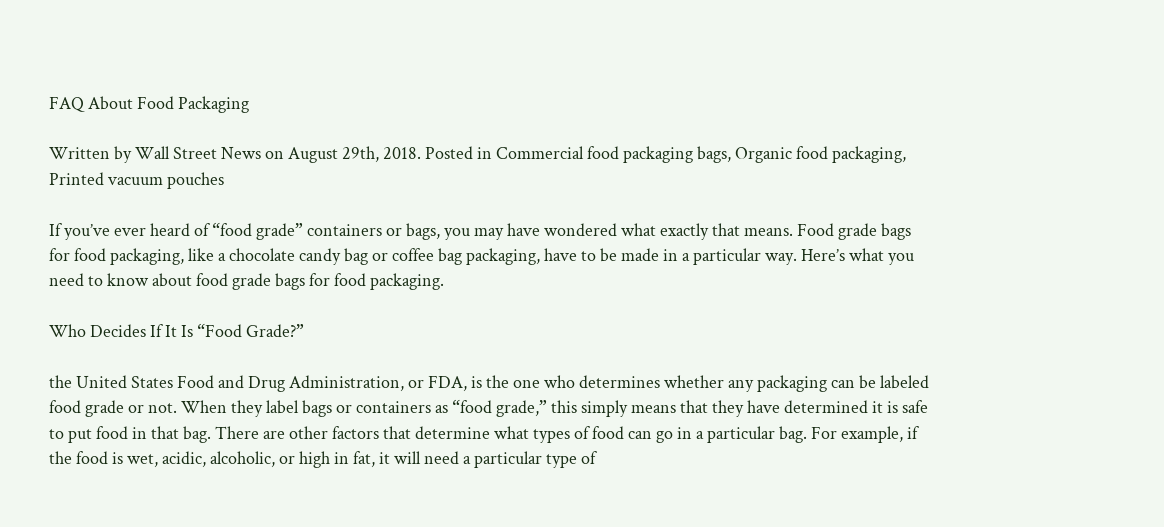FAQ About Food Packaging

Written by Wall Street News on August 29th, 2018. Posted in Commercial food packaging bags, Organic food packaging, Printed vacuum pouches

If you’ve ever heard of “food grade” containers or bags, you may have wondered what exactly that means. Food grade bags for food packaging, like a chocolate candy bag or coffee bag packaging, have to be made in a particular way. Here’s what you need to know about food grade bags for food packaging.

Who Decides If It Is “Food Grade?”

the United States Food and Drug Administration, or FDA, is the one who determines whether any packaging can be labeled food grade or not. When they label bags or containers as “food grade,” this simply means that they have determined it is safe to put food in that bag. There are other factors that determine what types of food can go in a particular bag. For example, if the food is wet, acidic, alcoholic, or high in fat, it will need a particular type of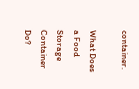container.

What Does a Food Storage Container Do?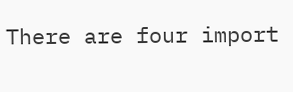There are four import